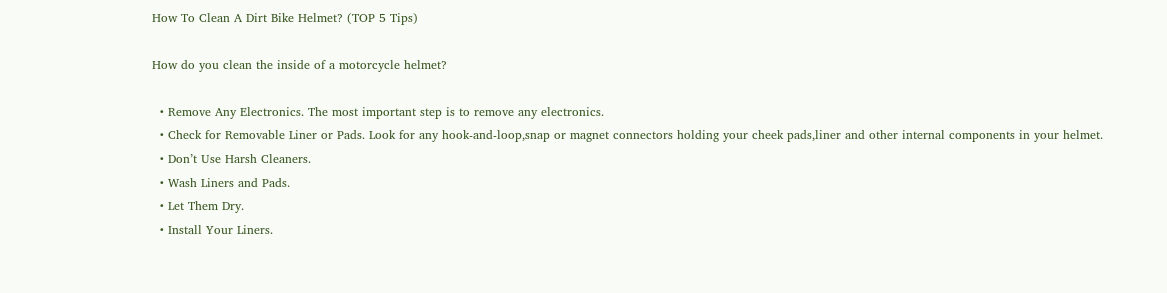How To Clean A Dirt Bike Helmet? (TOP 5 Tips)

How do you clean the inside of a motorcycle helmet?

  • Remove Any Electronics. The most important step is to remove any electronics.
  • Check for Removable Liner or Pads. Look for any hook-and-loop,snap or magnet connectors holding your cheek pads,liner and other internal components in your helmet.
  • Don’t Use Harsh Cleaners.
  • Wash Liners and Pads.
  • Let Them Dry.
  • Install Your Liners.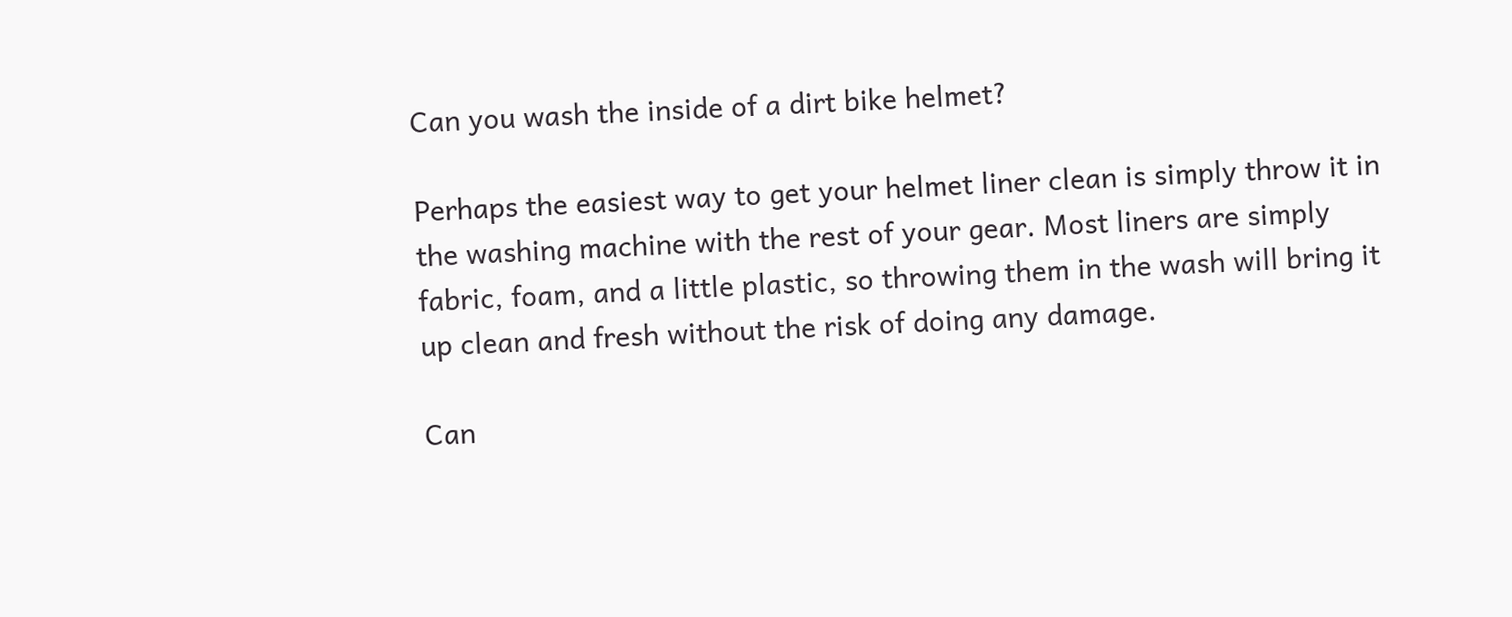Can you wash the inside of a dirt bike helmet?

Perhaps the easiest way to get your helmet liner clean is simply throw it in the washing machine with the rest of your gear. Most liners are simply fabric, foam, and a little plastic, so throwing them in the wash will bring it up clean and fresh without the risk of doing any damage.

Can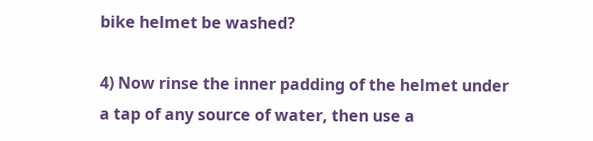bike helmet be washed?

4) Now rinse the inner padding of the helmet under a tap of any source of water, then use a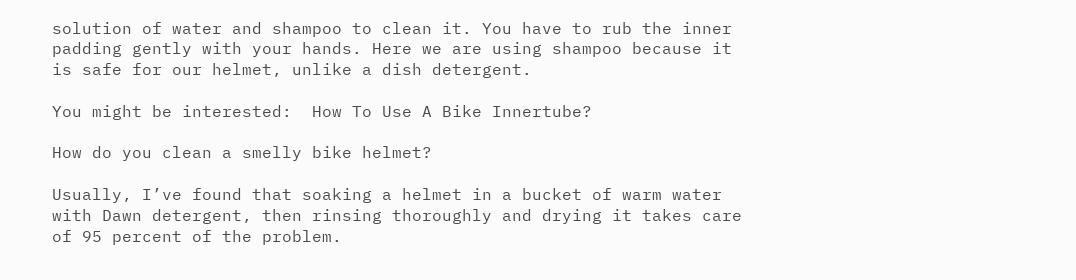solution of water and shampoo to clean it. You have to rub the inner padding gently with your hands. Here we are using shampoo because it is safe for our helmet, unlike a dish detergent.

You might be interested:  How To Use A Bike Innertube?

How do you clean a smelly bike helmet?

Usually, I’ve found that soaking a helmet in a bucket of warm water with Dawn detergent, then rinsing thoroughly and drying it takes care of 95 percent of the problem.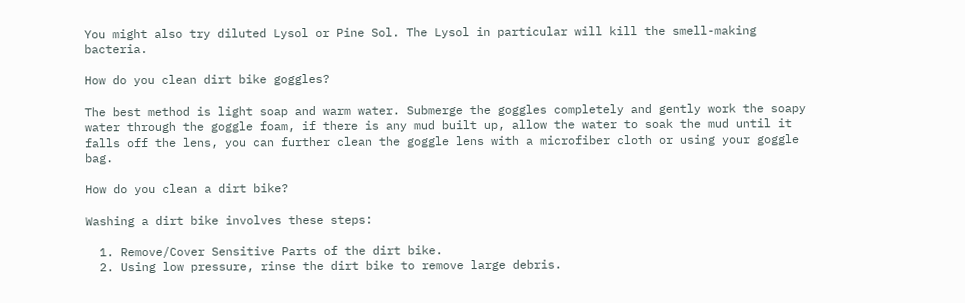You might also try diluted Lysol or Pine Sol. The Lysol in particular will kill the smell-making bacteria.

How do you clean dirt bike goggles?

The best method is light soap and warm water. Submerge the goggles completely and gently work the soapy water through the goggle foam, if there is any mud built up, allow the water to soak the mud until it falls off the lens, you can further clean the goggle lens with a microfiber cloth or using your goggle bag.

How do you clean a dirt bike?

Washing a dirt bike involves these steps:

  1. Remove/Cover Sensitive Parts of the dirt bike.
  2. Using low pressure, rinse the dirt bike to remove large debris.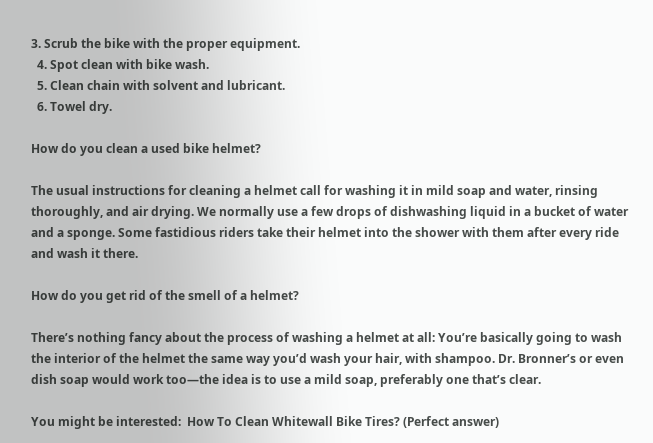3. Scrub the bike with the proper equipment.
  4. Spot clean with bike wash.
  5. Clean chain with solvent and lubricant.
  6. Towel dry.

How do you clean a used bike helmet?

The usual instructions for cleaning a helmet call for washing it in mild soap and water, rinsing thoroughly, and air drying. We normally use a few drops of dishwashing liquid in a bucket of water and a sponge. Some fastidious riders take their helmet into the shower with them after every ride and wash it there.

How do you get rid of the smell of a helmet?

There’s nothing fancy about the process of washing a helmet at all: You’re basically going to wash the interior of the helmet the same way you’d wash your hair, with shampoo. Dr. Bronner’s or even dish soap would work too—the idea is to use a mild soap, preferably one that’s clear.

You might be interested:  How To Clean Whitewall Bike Tires? (Perfect answer)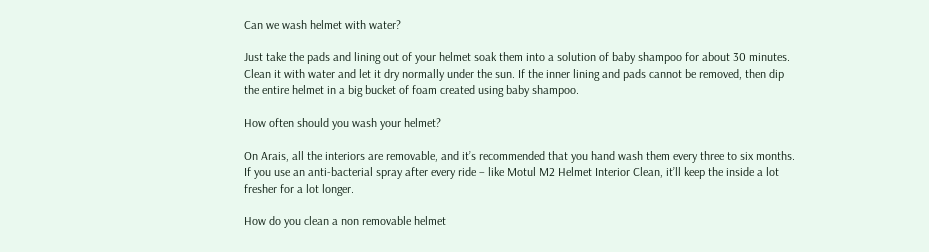Can we wash helmet with water?

Just take the pads and lining out of your helmet soak them into a solution of baby shampoo for about 30 minutes. Clean it with water and let it dry normally under the sun. If the inner lining and pads cannot be removed, then dip the entire helmet in a big bucket of foam created using baby shampoo.

How often should you wash your helmet?

On Arais, all the interiors are removable, and it’s recommended that you hand wash them every three to six months. If you use an anti-bacterial spray after every ride – like Motul M2 Helmet Interior Clean, it’ll keep the inside a lot fresher for a lot longer.

How do you clean a non removable helmet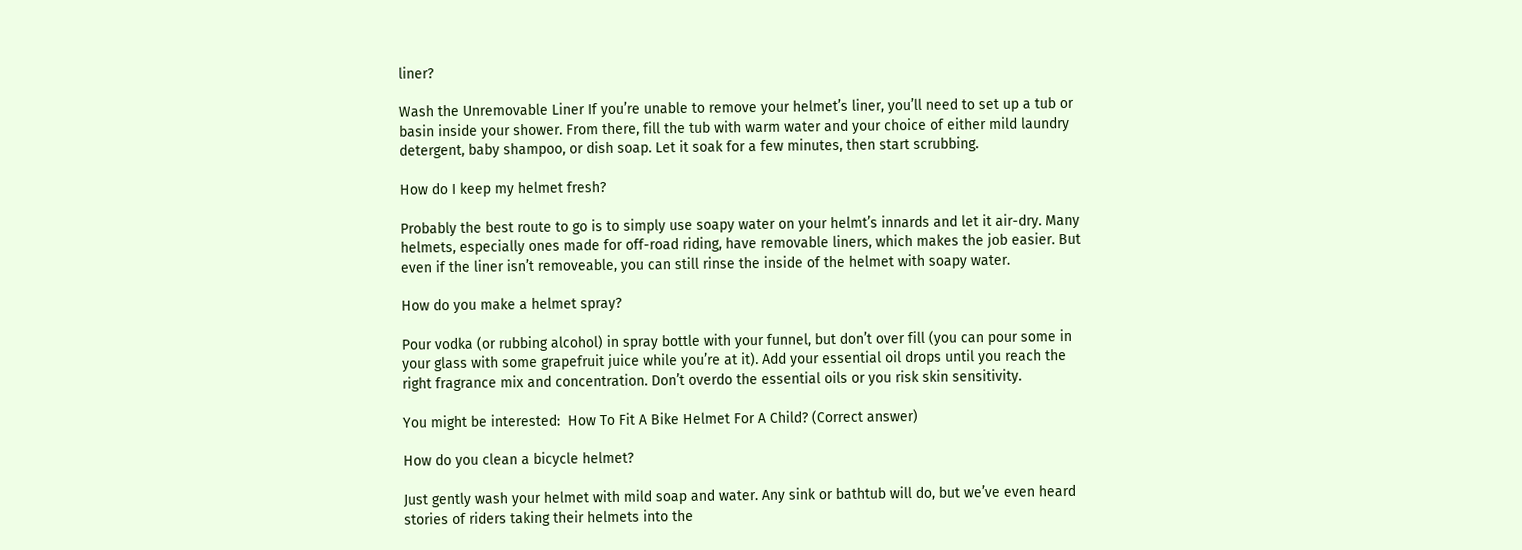liner?

Wash the Unremovable Liner If you’re unable to remove your helmet’s liner, you’ll need to set up a tub or basin inside your shower. From there, fill the tub with warm water and your choice of either mild laundry detergent, baby shampoo, or dish soap. Let it soak for a few minutes, then start scrubbing.

How do I keep my helmet fresh?

Probably the best route to go is to simply use soapy water on your helmt’s innards and let it air-dry. Many helmets, especially ones made for off-road riding, have removable liners, which makes the job easier. But even if the liner isn’t removeable, you can still rinse the inside of the helmet with soapy water.

How do you make a helmet spray?

Pour vodka (or rubbing alcohol) in spray bottle with your funnel, but don’t over fill (you can pour some in your glass with some grapefruit juice while you’re at it). Add your essential oil drops until you reach the right fragrance mix and concentration. Don’t overdo the essential oils or you risk skin sensitivity.

You might be interested:  How To Fit A Bike Helmet For A Child? (Correct answer)

How do you clean a bicycle helmet?

Just gently wash your helmet with mild soap and water. Any sink or bathtub will do, but we’ve even heard stories of riders taking their helmets into the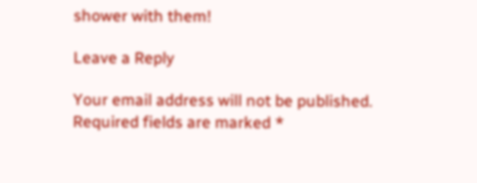shower with them!

Leave a Reply

Your email address will not be published. Required fields are marked *